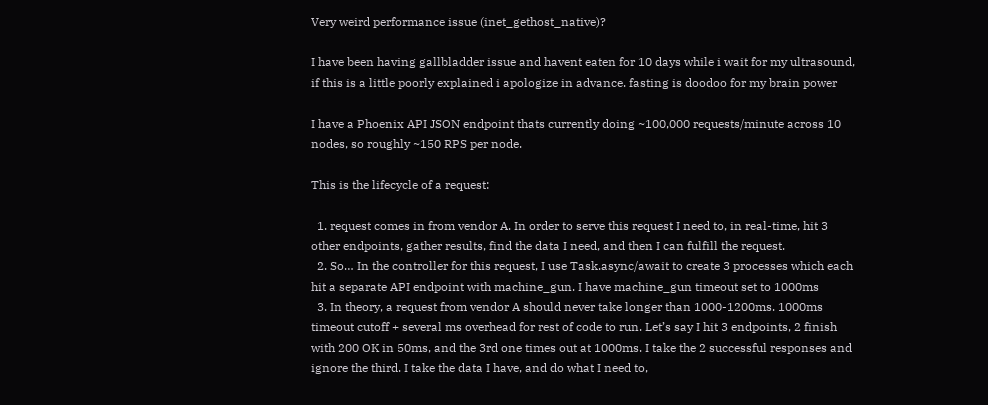Very weird performance issue (inet_gethost_native)?

I have been having gallbladder issue and havent eaten for 10 days while i wait for my ultrasound, if this is a little poorly explained i apologize in advance. fasting is doodoo for my brain power

I have a Phoenix API JSON endpoint thats currently doing ~100,000 requests/minute across 10 nodes, so roughly ~150 RPS per node.

This is the lifecycle of a request:

  1. request comes in from vendor A. In order to serve this request I need to, in real-time, hit 3 other endpoints, gather results, find the data I need, and then I can fulfill the request.
  2. So… In the controller for this request, I use Task.async/await to create 3 processes which each hit a separate API endpoint with machine_gun. I have machine_gun timeout set to 1000ms
  3. In theory, a request from vendor A should never take longer than 1000-1200ms. 1000ms timeout cutoff + several ms overhead for rest of code to run. Let’s say I hit 3 endpoints, 2 finish with 200 OK in 50ms, and the 3rd one times out at 1000ms. I take the 2 successful responses and ignore the third. I take the data I have, and do what I need to,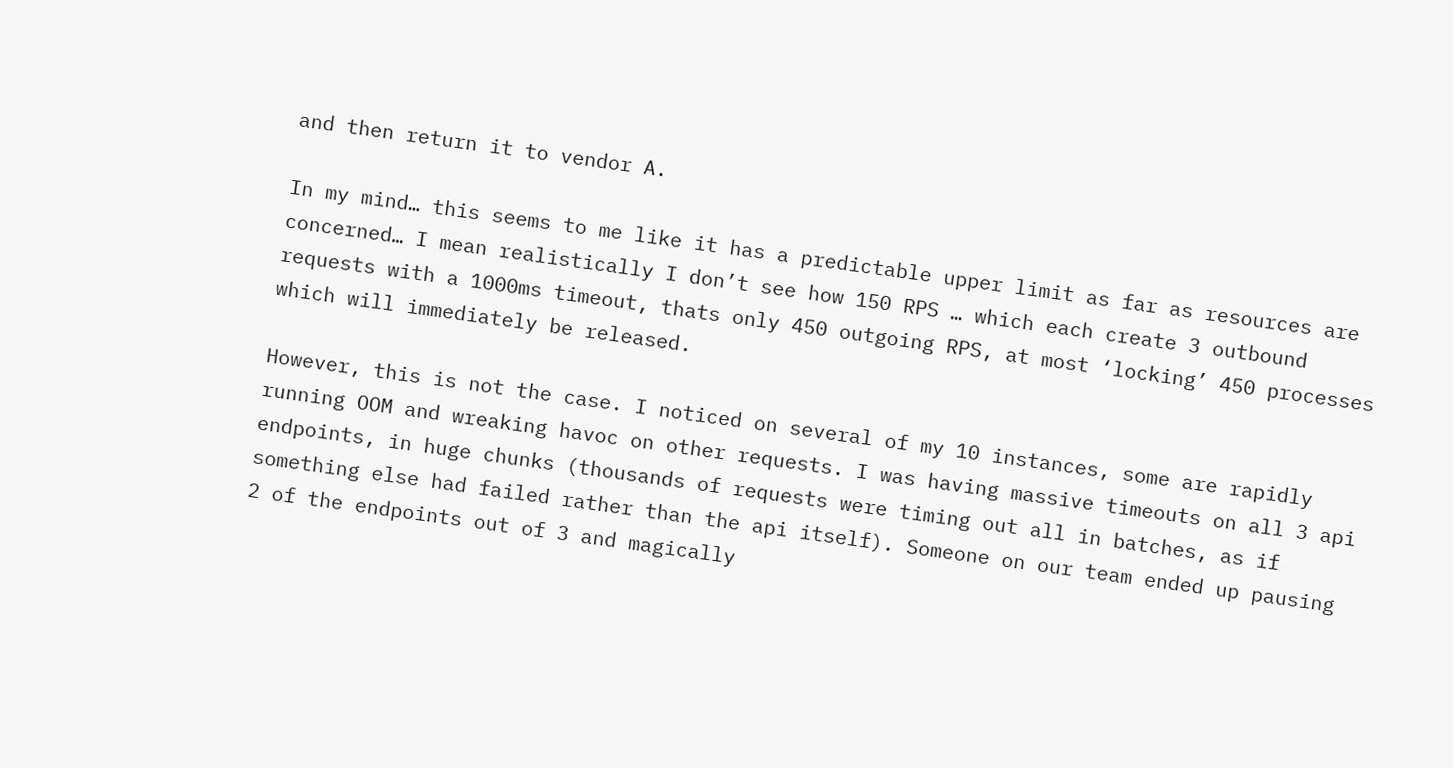and then return it to vendor A.

In my mind… this seems to me like it has a predictable upper limit as far as resources are concerned… I mean realistically I don’t see how 150 RPS … which each create 3 outbound requests with a 1000ms timeout, thats only 450 outgoing RPS, at most ‘locking’ 450 processes which will immediately be released.

However, this is not the case. I noticed on several of my 10 instances, some are rapidly running OOM and wreaking havoc on other requests. I was having massive timeouts on all 3 api endpoints, in huge chunks (thousands of requests were timing out all in batches, as if something else had failed rather than the api itself). Someone on our team ended up pausing 2 of the endpoints out of 3 and magically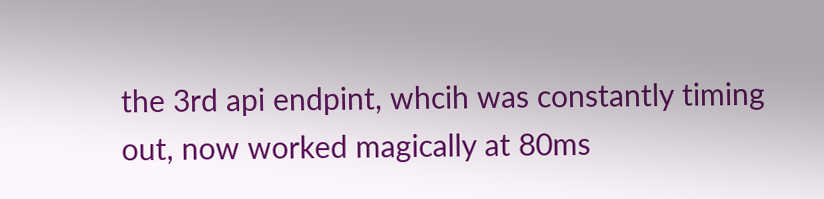the 3rd api endpint, whcih was constantly timing out, now worked magically at 80ms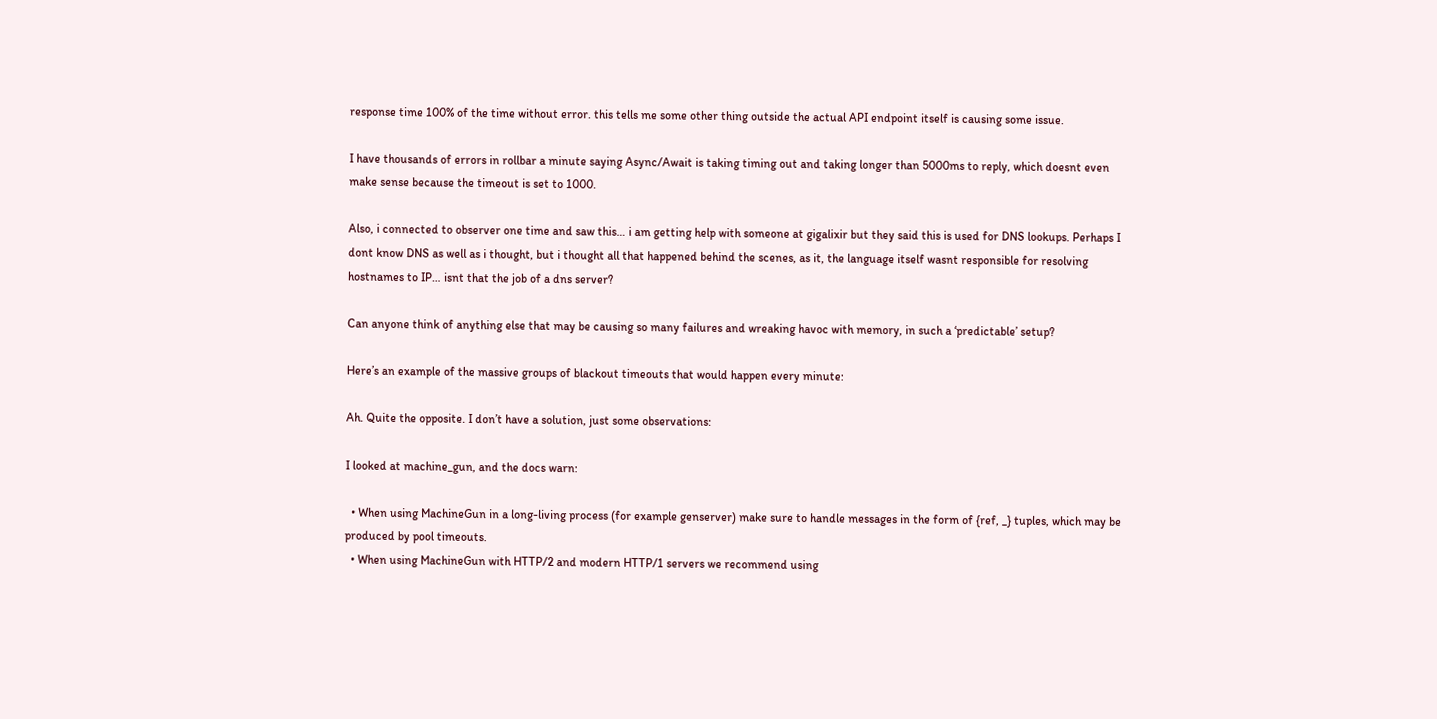response time 100% of the time without error. this tells me some other thing outside the actual API endpoint itself is causing some issue.

I have thousands of errors in rollbar a minute saying Async/Await is taking timing out and taking longer than 5000ms to reply, which doesnt even make sense because the timeout is set to 1000.

Also, i connected to observer one time and saw this… i am getting help with someone at gigalixir but they said this is used for DNS lookups. Perhaps I dont know DNS as well as i thought, but i thought all that happened behind the scenes, as it, the language itself wasnt responsible for resolving hostnames to IP… isnt that the job of a dns server?

Can anyone think of anything else that may be causing so many failures and wreaking havoc with memory, in such a ‘predictable’ setup?

Here’s an example of the massive groups of blackout timeouts that would happen every minute:

Ah. Quite the opposite. I don’t have a solution, just some observations:

I looked at machine_gun, and the docs warn:

  • When using MachineGun in a long-living process (for example genserver) make sure to handle messages in the form of {ref, _} tuples, which may be produced by pool timeouts.
  • When using MachineGun with HTTP/2 and modern HTTP/1 servers we recommend using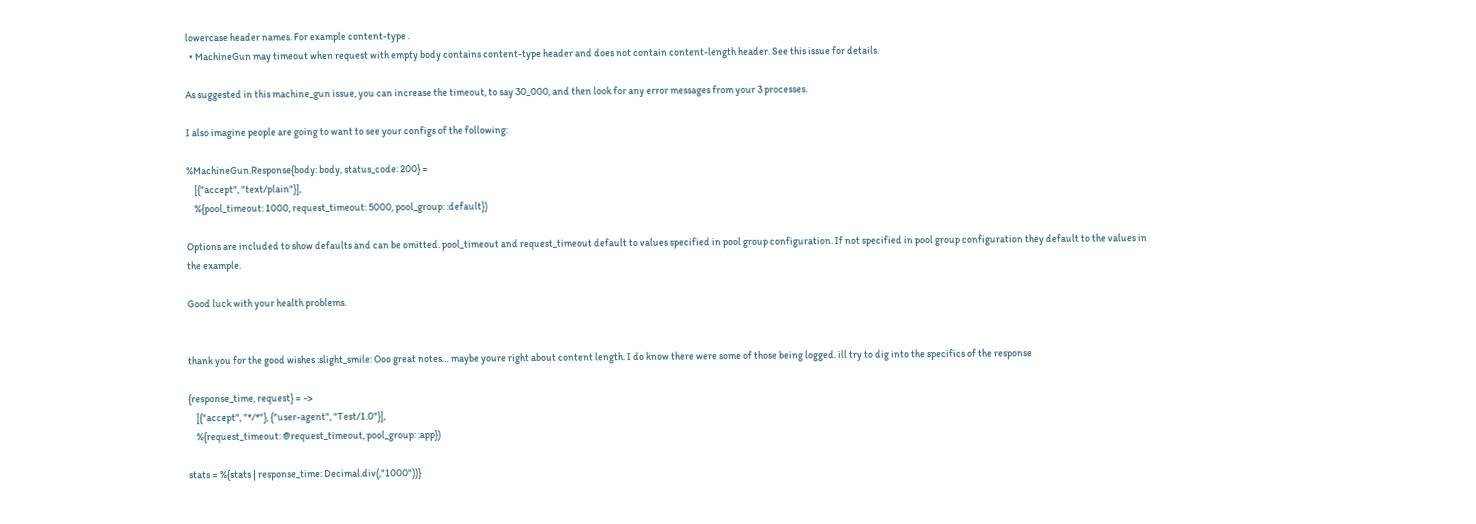lowercase header names. For example content-type .
  • MachineGun may timeout when request with empty body contains content-type header and does not contain content-length header. See this issue for details.

As suggested in this machine_gun issue, you can increase the timeout, to say 30_000, and then look for any error messages from your 3 processes.

I also imagine people are going to want to see your configs of the following:

%MachineGun.Response{body: body, status_code: 200} =
    [{"accept", "text/plain"}],
    %{pool_timeout: 1000, request_timeout: 5000, pool_group: :default})

Options are included to show defaults and can be omitted. pool_timeout and request_timeout default to values specified in pool group configuration. If not specified in pool group configuration they default to the values in the example.

Good luck with your health problems.


thank you for the good wishes :slight_smile: Ooo great notes… maybe youre right about content length. I do know there were some of those being logged. ill try to dig into the specifics of the response

{response_time, request} = ->
    [{"accept", "*/*"}, {"user-agent", "Test/1.0"}],
    %{request_timeout: @request_timeout, pool_group: :app})

stats = %{stats | response_time: Decimal.div(,"1000"))}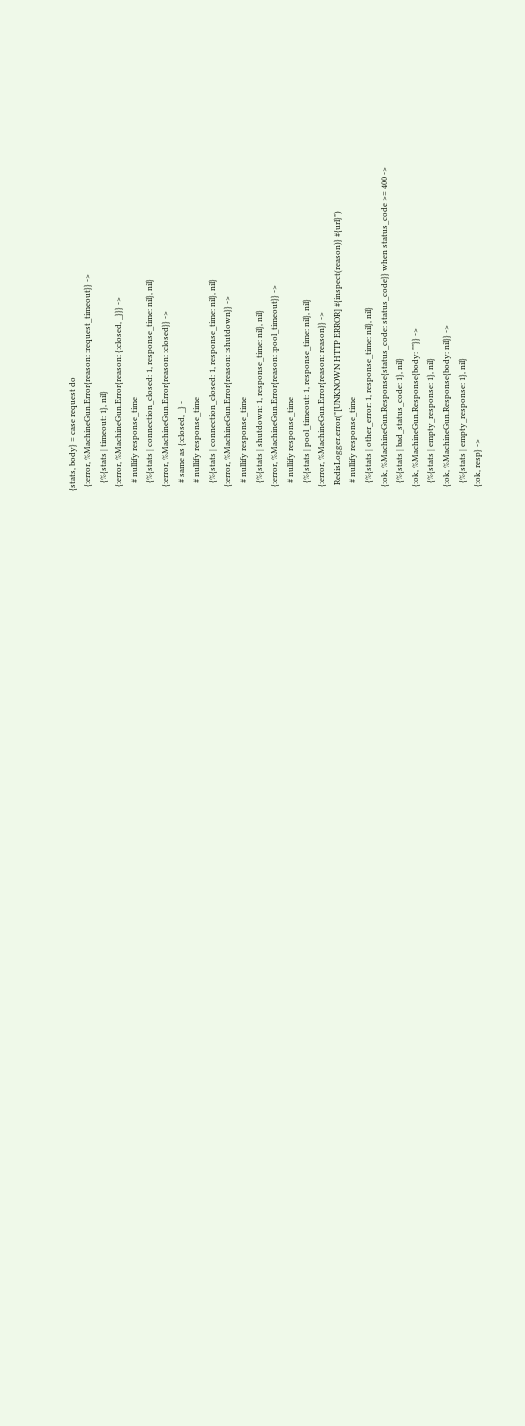{stats, body} = case request do
  {:error, %MachineGun.Error{reason: :request_timeout}} ->
    {%{stats | timeout: 1}, nil}
  {:error, %MachineGun.Error{reason: {:closed, _}}} ->
    # nullify response_time
    {%{stats | connection_closed: 1, response_time: nil}, nil}
  {:error, %MachineGun.Error{reason: :closed}} ->
    # same as {:closed, _} -
    # nullify response_time
    {%{stats | connection_closed: 1, response_time: nil}, nil}
  {:error, %MachineGun.Error{reason: :shutdown}} ->
    # nullify response_time
    {%{stats | shutdown: 1, response_time: nil}, nil}
  {:error, %MachineGun.Error{reason: :pool_timeout}} ->
    # nullify response_time
    {%{stats | pool_timeout: 1, response_time: nil}, nil}
  {:error, %MachineGun.Error{reason: reason}} ->
   RedisLogger.error("[UNKNOWN HTTP ERROR] #{inspect(reason)} #{url}")
    # nullify response_time
    {%{stats | other_error: 1, response_time: nil}, nil}
  {:ok, %MachineGun.Response{status_code: status_code}} when status_code >= 400 ->
    {%{stats | bad_status_code: 1}, nil}
  {:ok, %MachineGun.Response{body: ""}} ->
    {%{stats | empty_response: 1}, nil}
  {:ok, %MachineGun.Response{body: nil}} ->
    {%{stats | empty_response: 1}, nil}
  {:ok, resp} ->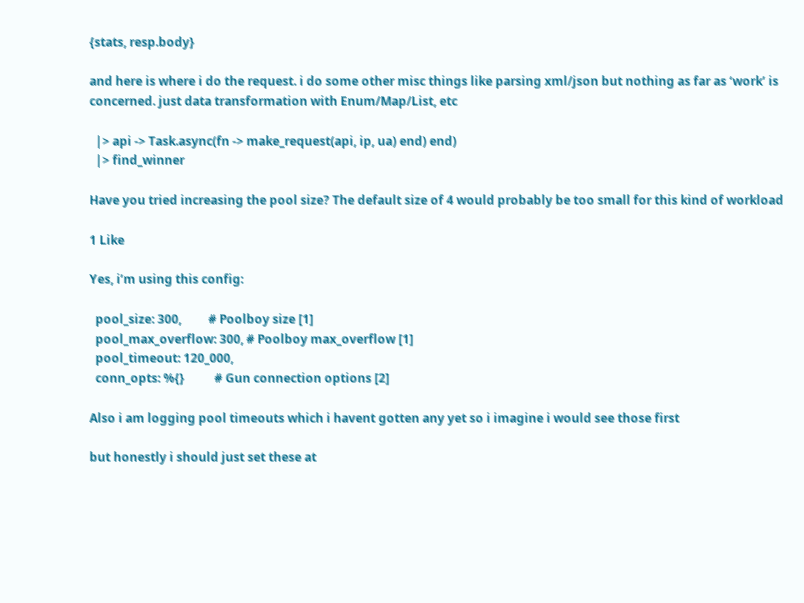{stats, resp.body}

and here is where i do the request. i do some other misc things like parsing xml/json but nothing as far as ‘work’ is concerned. just data transformation with Enum/Map/List, etc

  |> api -> Task.async(fn -> make_request(api, ip, ua) end) end)
  |> find_winner

Have you tried increasing the pool size? The default size of 4 would probably be too small for this kind of workload

1 Like

Yes, i’m using this config:

  pool_size: 300,         # Poolboy size [1]
  pool_max_overflow: 300, # Poolboy max_overflow [1]
  pool_timeout: 120_000,
  conn_opts: %{}          # Gun connection options [2]

Also i am logging pool timeouts which i havent gotten any yet so i imagine i would see those first

but honestly i should just set these at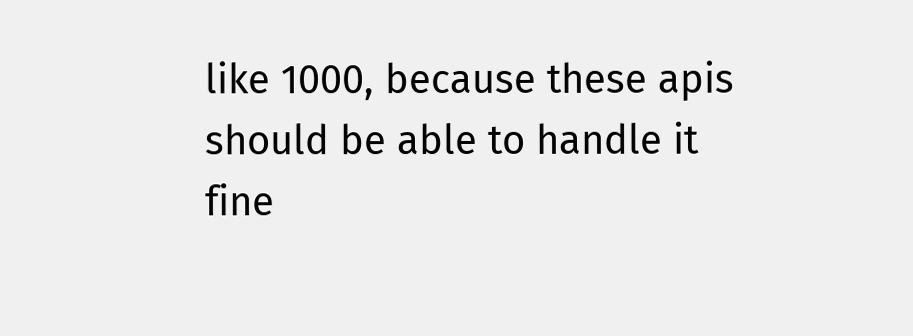like 1000, because these apis should be able to handle it fine